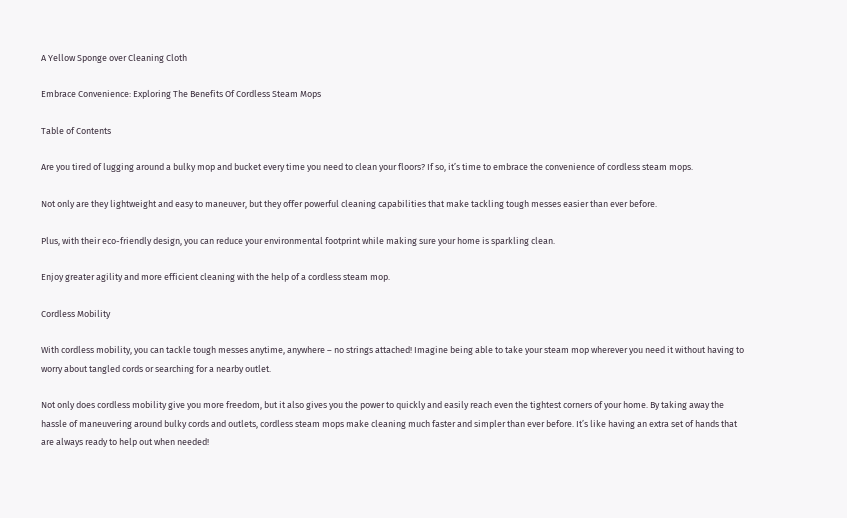A Yellow Sponge over Cleaning Cloth

Embrace Convenience: Exploring The Benefits Of Cordless Steam Mops

Table of Contents

Are you tired of lugging around a bulky mop and bucket every time you need to clean your floors? If so, it’s time to embrace the convenience of cordless steam mops.

Not only are they lightweight and easy to maneuver, but they offer powerful cleaning capabilities that make tackling tough messes easier than ever before.

Plus, with their eco-friendly design, you can reduce your environmental footprint while making sure your home is sparkling clean.

Enjoy greater agility and more efficient cleaning with the help of a cordless steam mop.

Cordless Mobility

With cordless mobility, you can tackle tough messes anytime, anywhere – no strings attached! Imagine being able to take your steam mop wherever you need it without having to worry about tangled cords or searching for a nearby outlet.

Not only does cordless mobility give you more freedom, but it also gives you the power to quickly and easily reach even the tightest corners of your home. By taking away the hassle of maneuvering around bulky cords and outlets, cordless steam mops make cleaning much faster and simpler than ever before. It’s like having an extra set of hands that are always ready to help out when needed!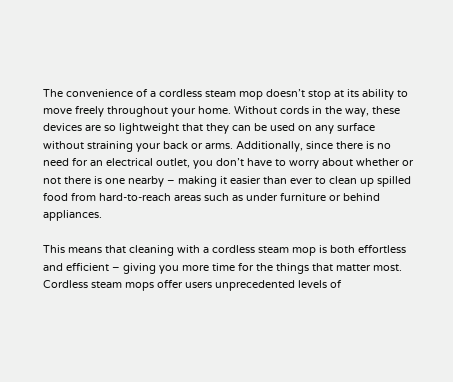The convenience of a cordless steam mop doesn’t stop at its ability to move freely throughout your home. Without cords in the way, these devices are so lightweight that they can be used on any surface without straining your back or arms. Additionally, since there is no need for an electrical outlet, you don’t have to worry about whether or not there is one nearby – making it easier than ever to clean up spilled food from hard-to-reach areas such as under furniture or behind appliances.

This means that cleaning with a cordless steam mop is both effortless and efficient – giving you more time for the things that matter most. Cordless steam mops offer users unprecedented levels of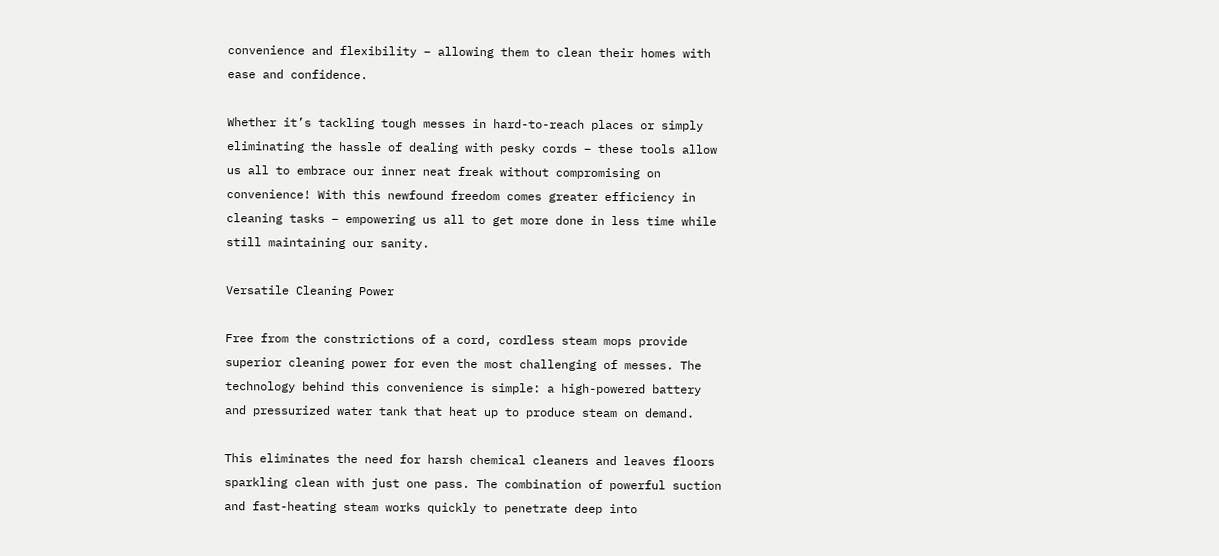convenience and flexibility – allowing them to clean their homes with ease and confidence.

Whether it’s tackling tough messes in hard-to-reach places or simply eliminating the hassle of dealing with pesky cords – these tools allow us all to embrace our inner neat freak without compromising on convenience! With this newfound freedom comes greater efficiency in cleaning tasks – empowering us all to get more done in less time while still maintaining our sanity.

Versatile Cleaning Power

Free from the constrictions of a cord, cordless steam mops provide superior cleaning power for even the most challenging of messes. The technology behind this convenience is simple: a high-powered battery and pressurized water tank that heat up to produce steam on demand.

This eliminates the need for harsh chemical cleaners and leaves floors sparkling clean with just one pass. The combination of powerful suction and fast-heating steam works quickly to penetrate deep into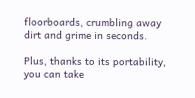floorboards, crumbling away dirt and grime in seconds.

Plus, thanks to its portability, you can take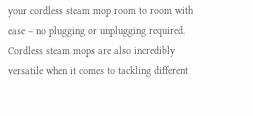your cordless steam mop room to room with ease – no plugging or unplugging required. Cordless steam mops are also incredibly versatile when it comes to tackling different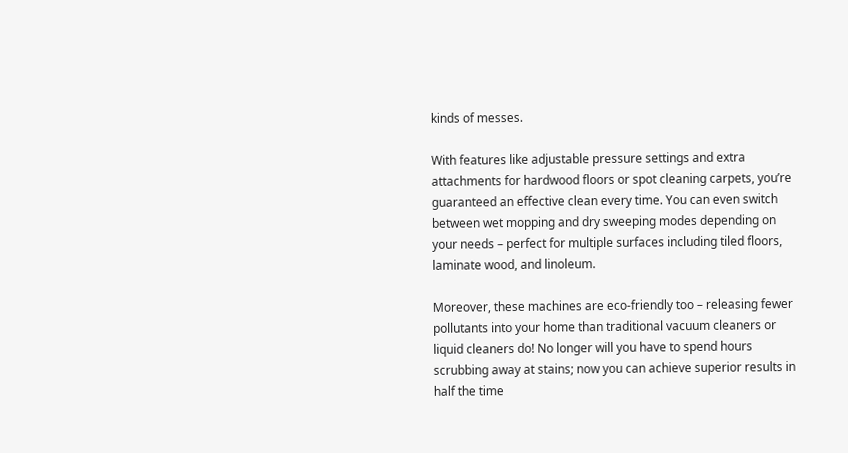kinds of messes.

With features like adjustable pressure settings and extra attachments for hardwood floors or spot cleaning carpets, you’re guaranteed an effective clean every time. You can even switch between wet mopping and dry sweeping modes depending on your needs – perfect for multiple surfaces including tiled floors, laminate wood, and linoleum.

Moreover, these machines are eco-friendly too – releasing fewer pollutants into your home than traditional vacuum cleaners or liquid cleaners do! No longer will you have to spend hours scrubbing away at stains; now you can achieve superior results in half the time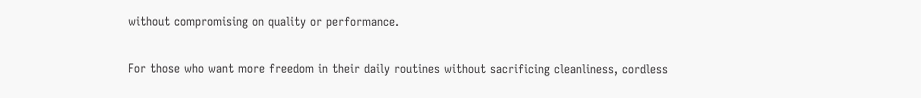without compromising on quality or performance.

For those who want more freedom in their daily routines without sacrificing cleanliness, cordless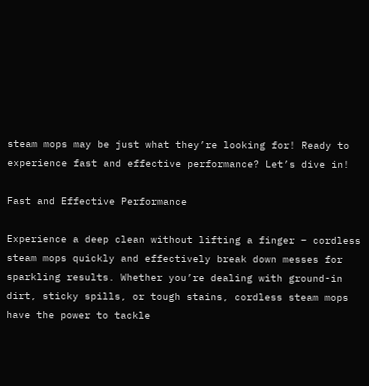steam mops may be just what they’re looking for! Ready to experience fast and effective performance? Let’s dive in!

Fast and Effective Performance

Experience a deep clean without lifting a finger – cordless steam mops quickly and effectively break down messes for sparkling results. Whether you’re dealing with ground-in dirt, sticky spills, or tough stains, cordless steam mops have the power to tackle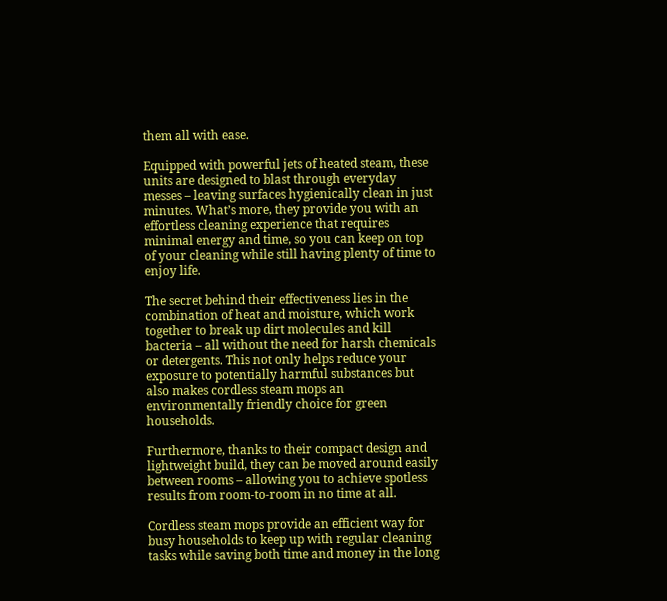them all with ease.

Equipped with powerful jets of heated steam, these units are designed to blast through everyday messes – leaving surfaces hygienically clean in just minutes. What’s more, they provide you with an effortless cleaning experience that requires minimal energy and time, so you can keep on top of your cleaning while still having plenty of time to enjoy life.

The secret behind their effectiveness lies in the combination of heat and moisture, which work together to break up dirt molecules and kill bacteria – all without the need for harsh chemicals or detergents. This not only helps reduce your exposure to potentially harmful substances but also makes cordless steam mops an environmentally friendly choice for green households.

Furthermore, thanks to their compact design and lightweight build, they can be moved around easily between rooms – allowing you to achieve spotless results from room-to-room in no time at all.

Cordless steam mops provide an efficient way for busy households to keep up with regular cleaning tasks while saving both time and money in the long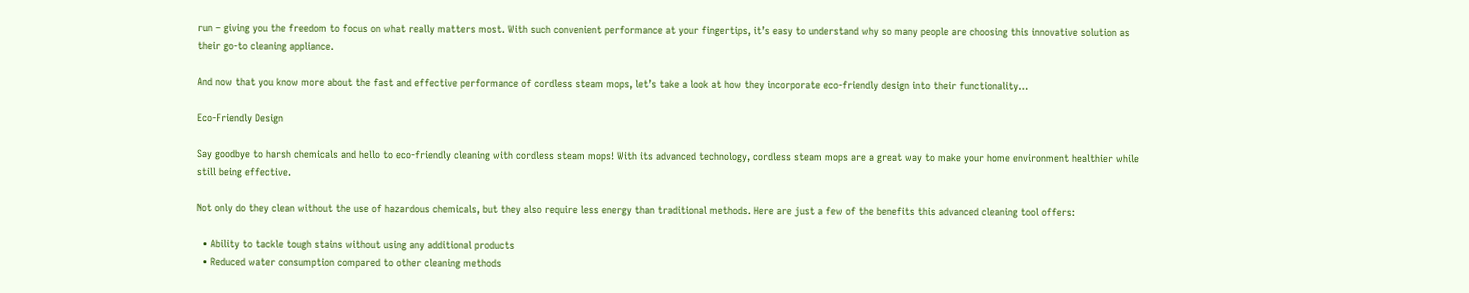run – giving you the freedom to focus on what really matters most. With such convenient performance at your fingertips, it’s easy to understand why so many people are choosing this innovative solution as their go-to cleaning appliance.

And now that you know more about the fast and effective performance of cordless steam mops, let’s take a look at how they incorporate eco-friendly design into their functionality…

Eco-Friendly Design

Say goodbye to harsh chemicals and hello to eco-friendly cleaning with cordless steam mops! With its advanced technology, cordless steam mops are a great way to make your home environment healthier while still being effective.

Not only do they clean without the use of hazardous chemicals, but they also require less energy than traditional methods. Here are just a few of the benefits this advanced cleaning tool offers:

  • Ability to tackle tough stains without using any additional products
  • Reduced water consumption compared to other cleaning methods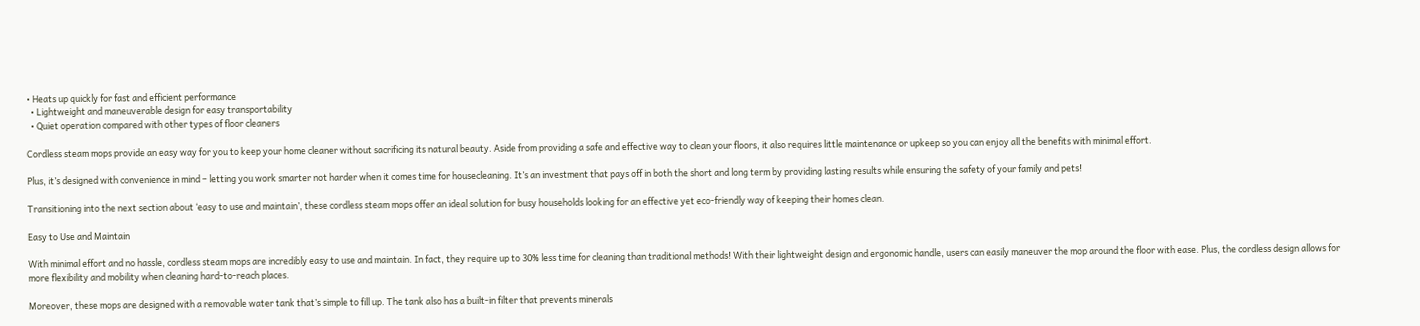• Heats up quickly for fast and efficient performance
  • Lightweight and maneuverable design for easy transportability
  • Quiet operation compared with other types of floor cleaners

Cordless steam mops provide an easy way for you to keep your home cleaner without sacrificing its natural beauty. Aside from providing a safe and effective way to clean your floors, it also requires little maintenance or upkeep so you can enjoy all the benefits with minimal effort.

Plus, it’s designed with convenience in mind – letting you work smarter not harder when it comes time for housecleaning. It’s an investment that pays off in both the short and long term by providing lasting results while ensuring the safety of your family and pets!

Transitioning into the next section about ‘easy to use and maintain’, these cordless steam mops offer an ideal solution for busy households looking for an effective yet eco-friendly way of keeping their homes clean.

Easy to Use and Maintain

With minimal effort and no hassle, cordless steam mops are incredibly easy to use and maintain. In fact, they require up to 30% less time for cleaning than traditional methods! With their lightweight design and ergonomic handle, users can easily maneuver the mop around the floor with ease. Plus, the cordless design allows for more flexibility and mobility when cleaning hard-to-reach places.

Moreover, these mops are designed with a removable water tank that’s simple to fill up. The tank also has a built-in filter that prevents minerals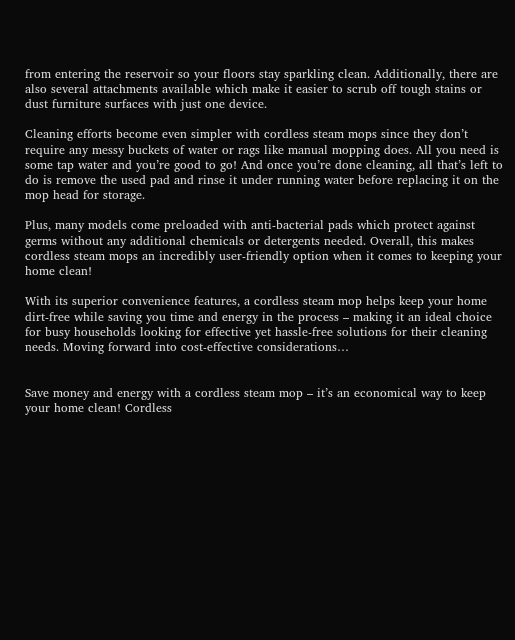from entering the reservoir so your floors stay sparkling clean. Additionally, there are also several attachments available which make it easier to scrub off tough stains or dust furniture surfaces with just one device.

Cleaning efforts become even simpler with cordless steam mops since they don’t require any messy buckets of water or rags like manual mopping does. All you need is some tap water and you’re good to go! And once you’re done cleaning, all that’s left to do is remove the used pad and rinse it under running water before replacing it on the mop head for storage.

Plus, many models come preloaded with anti-bacterial pads which protect against germs without any additional chemicals or detergents needed. Overall, this makes cordless steam mops an incredibly user-friendly option when it comes to keeping your home clean!

With its superior convenience features, a cordless steam mop helps keep your home dirt-free while saving you time and energy in the process – making it an ideal choice for busy households looking for effective yet hassle-free solutions for their cleaning needs. Moving forward into cost-effective considerations…


Save money and energy with a cordless steam mop – it’s an economical way to keep your home clean! Cordless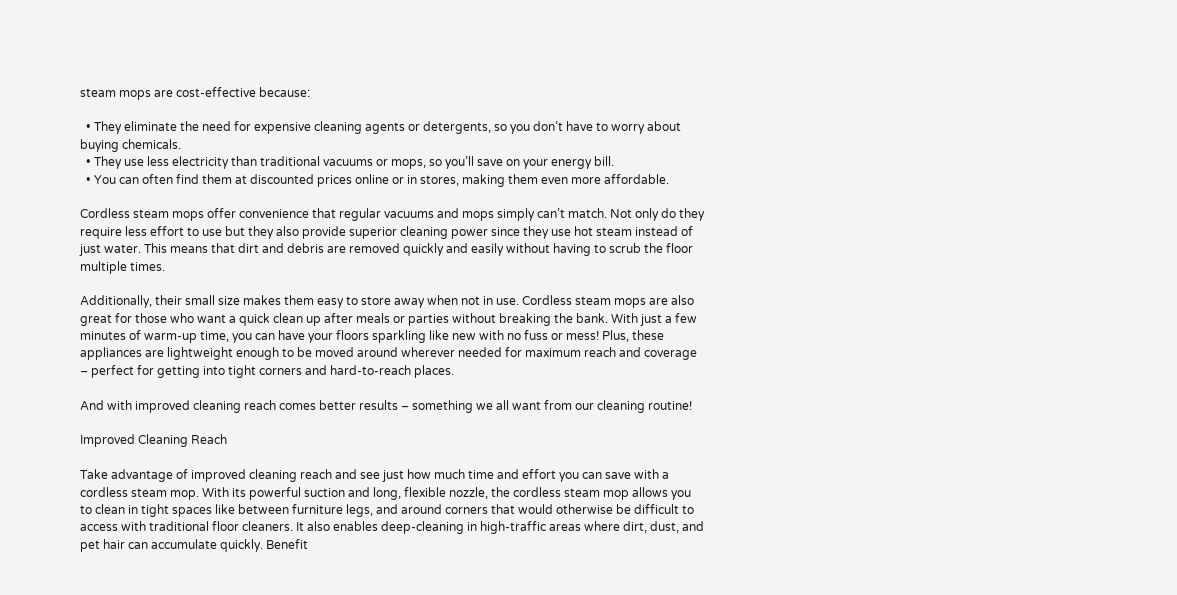steam mops are cost-effective because:

  • They eliminate the need for expensive cleaning agents or detergents, so you don’t have to worry about buying chemicals.
  • They use less electricity than traditional vacuums or mops, so you’ll save on your energy bill.
  • You can often find them at discounted prices online or in stores, making them even more affordable.

Cordless steam mops offer convenience that regular vacuums and mops simply can’t match. Not only do they require less effort to use but they also provide superior cleaning power since they use hot steam instead of just water. This means that dirt and debris are removed quickly and easily without having to scrub the floor multiple times.

Additionally, their small size makes them easy to store away when not in use. Cordless steam mops are also great for those who want a quick clean up after meals or parties without breaking the bank. With just a few minutes of warm-up time, you can have your floors sparkling like new with no fuss or mess! Plus, these appliances are lightweight enough to be moved around wherever needed for maximum reach and coverage – perfect for getting into tight corners and hard-to-reach places.

And with improved cleaning reach comes better results – something we all want from our cleaning routine!

Improved Cleaning Reach

Take advantage of improved cleaning reach and see just how much time and effort you can save with a cordless steam mop. With its powerful suction and long, flexible nozzle, the cordless steam mop allows you to clean in tight spaces like between furniture legs, and around corners that would otherwise be difficult to access with traditional floor cleaners. It also enables deep-cleaning in high-traffic areas where dirt, dust, and pet hair can accumulate quickly. Benefit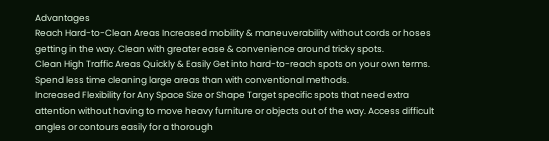Advantages
Reach Hard-to-Clean Areas Increased mobility & maneuverability without cords or hoses getting in the way. Clean with greater ease & convenience around tricky spots.
Clean High Traffic Areas Quickly & Easily Get into hard-to-reach spots on your own terms. Spend less time cleaning large areas than with conventional methods.
Increased Flexibility for Any Space Size or Shape Target specific spots that need extra attention without having to move heavy furniture or objects out of the way. Access difficult angles or contours easily for a thorough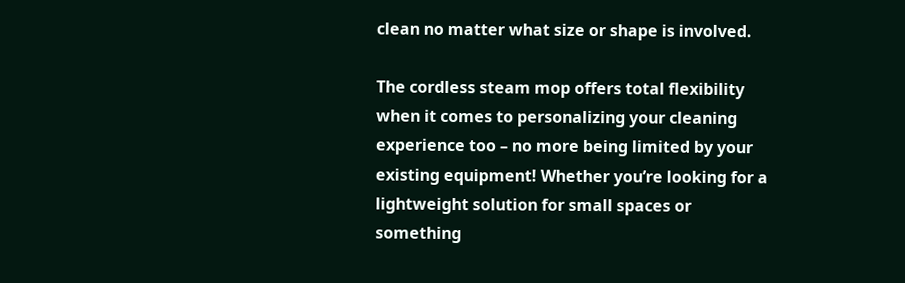clean no matter what size or shape is involved.

The cordless steam mop offers total flexibility when it comes to personalizing your cleaning experience too – no more being limited by your existing equipment! Whether you’re looking for a lightweight solution for small spaces or something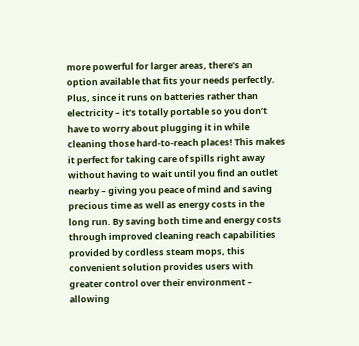more powerful for larger areas, there’s an option available that fits your needs perfectly. Plus, since it runs on batteries rather than electricity – it’s totally portable so you don’t have to worry about plugging it in while cleaning those hard-to-reach places! This makes it perfect for taking care of spills right away without having to wait until you find an outlet nearby – giving you peace of mind and saving precious time as well as energy costs in the long run. By saving both time and energy costs through improved cleaning reach capabilities provided by cordless steam mops, this convenient solution provides users with greater control over their environment – allowing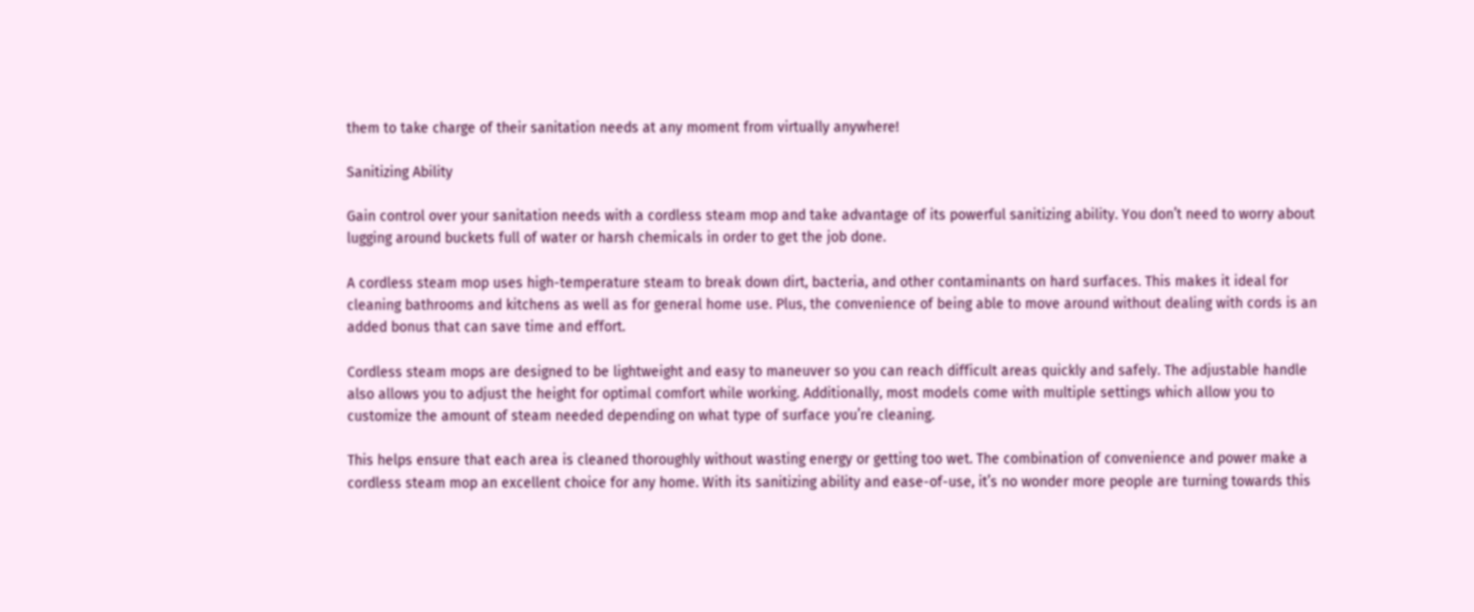them to take charge of their sanitation needs at any moment from virtually anywhere!

Sanitizing Ability

Gain control over your sanitation needs with a cordless steam mop and take advantage of its powerful sanitizing ability. You don’t need to worry about lugging around buckets full of water or harsh chemicals in order to get the job done.

A cordless steam mop uses high-temperature steam to break down dirt, bacteria, and other contaminants on hard surfaces. This makes it ideal for cleaning bathrooms and kitchens as well as for general home use. Plus, the convenience of being able to move around without dealing with cords is an added bonus that can save time and effort.

Cordless steam mops are designed to be lightweight and easy to maneuver so you can reach difficult areas quickly and safely. The adjustable handle also allows you to adjust the height for optimal comfort while working. Additionally, most models come with multiple settings which allow you to customize the amount of steam needed depending on what type of surface you’re cleaning.

This helps ensure that each area is cleaned thoroughly without wasting energy or getting too wet. The combination of convenience and power make a cordless steam mop an excellent choice for any home. With its sanitizing ability and ease-of-use, it’s no wonder more people are turning towards this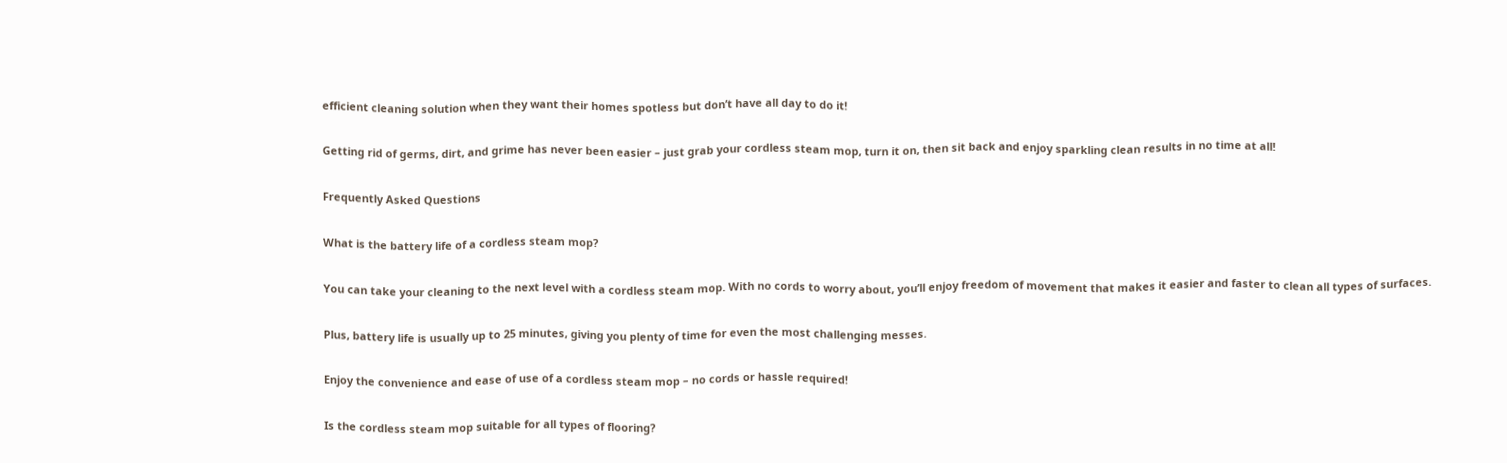efficient cleaning solution when they want their homes spotless but don’t have all day to do it!

Getting rid of germs, dirt, and grime has never been easier – just grab your cordless steam mop, turn it on, then sit back and enjoy sparkling clean results in no time at all!

Frequently Asked Questions

What is the battery life of a cordless steam mop?

You can take your cleaning to the next level with a cordless steam mop. With no cords to worry about, you’ll enjoy freedom of movement that makes it easier and faster to clean all types of surfaces.

Plus, battery life is usually up to 25 minutes, giving you plenty of time for even the most challenging messes.

Enjoy the convenience and ease of use of a cordless steam mop – no cords or hassle required!

Is the cordless steam mop suitable for all types of flooring?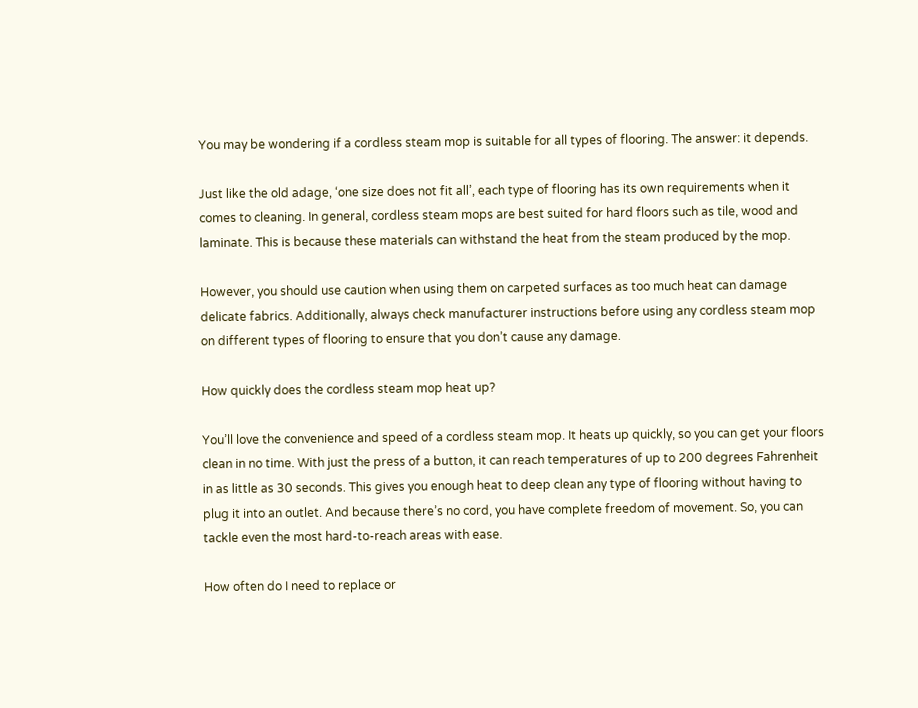You may be wondering if a cordless steam mop is suitable for all types of flooring. The answer: it depends.

Just like the old adage, ‘one size does not fit all’, each type of flooring has its own requirements when it comes to cleaning. In general, cordless steam mops are best suited for hard floors such as tile, wood and laminate. This is because these materials can withstand the heat from the steam produced by the mop.

However, you should use caution when using them on carpeted surfaces as too much heat can damage delicate fabrics. Additionally, always check manufacturer instructions before using any cordless steam mop on different types of flooring to ensure that you don’t cause any damage.

How quickly does the cordless steam mop heat up?

You’ll love the convenience and speed of a cordless steam mop. It heats up quickly, so you can get your floors clean in no time. With just the press of a button, it can reach temperatures of up to 200 degrees Fahrenheit in as little as 30 seconds. This gives you enough heat to deep clean any type of flooring without having to plug it into an outlet. And because there’s no cord, you have complete freedom of movement. So, you can tackle even the most hard-to-reach areas with ease.

How often do I need to replace or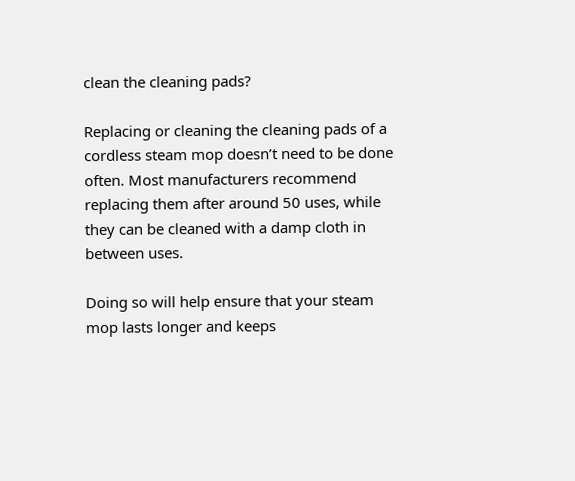clean the cleaning pads?

Replacing or cleaning the cleaning pads of a cordless steam mop doesn’t need to be done often. Most manufacturers recommend replacing them after around 50 uses, while they can be cleaned with a damp cloth in between uses.

Doing so will help ensure that your steam mop lasts longer and keeps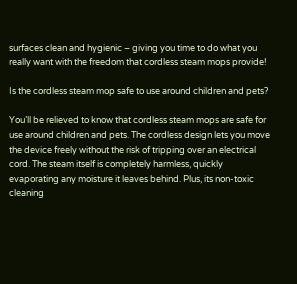surfaces clean and hygienic – giving you time to do what you really want with the freedom that cordless steam mops provide!

Is the cordless steam mop safe to use around children and pets?

You’ll be relieved to know that cordless steam mops are safe for use around children and pets. The cordless design lets you move the device freely without the risk of tripping over an electrical cord. The steam itself is completely harmless, quickly evaporating any moisture it leaves behind. Plus, its non-toxic cleaning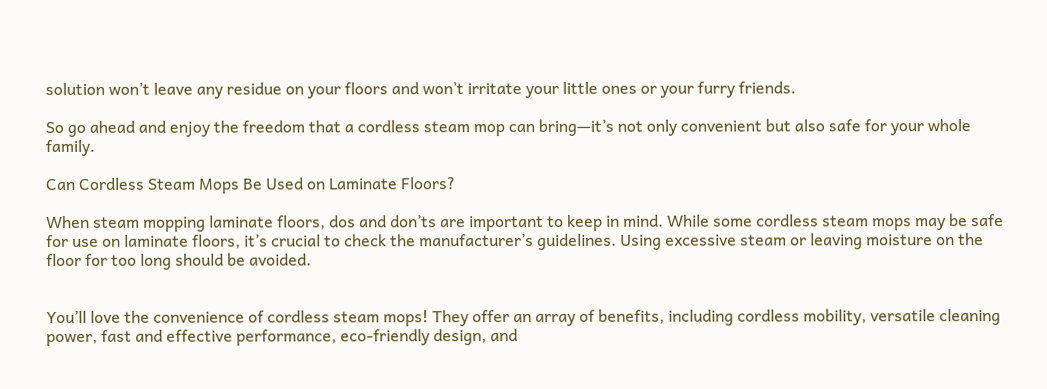solution won’t leave any residue on your floors and won’t irritate your little ones or your furry friends.

So go ahead and enjoy the freedom that a cordless steam mop can bring—it’s not only convenient but also safe for your whole family.

Can Cordless Steam Mops Be Used on Laminate Floors?

When steam mopping laminate floors, dos and don’ts are important to keep in mind. While some cordless steam mops may be safe for use on laminate floors, it’s crucial to check the manufacturer’s guidelines. Using excessive steam or leaving moisture on the floor for too long should be avoided.


You’ll love the convenience of cordless steam mops! They offer an array of benefits, including cordless mobility, versatile cleaning power, fast and effective performance, eco-friendly design, and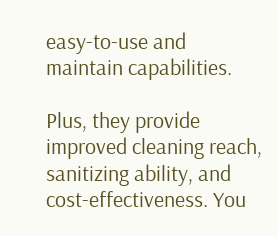easy-to-use and maintain capabilities.

Plus, they provide improved cleaning reach, sanitizing ability, and cost-effectiveness. You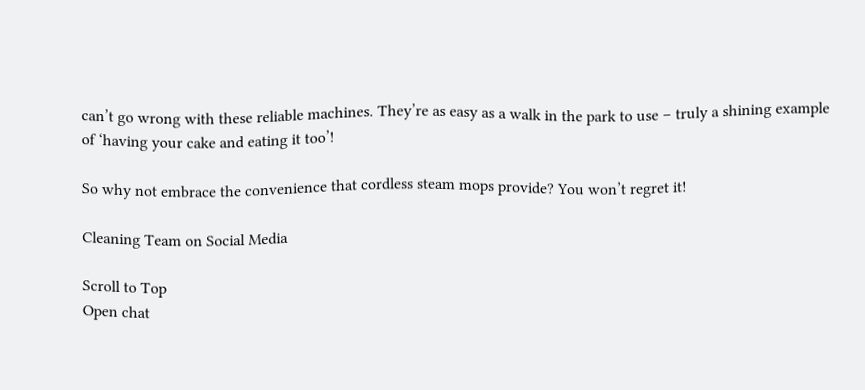can’t go wrong with these reliable machines. They’re as easy as a walk in the park to use – truly a shining example of ‘having your cake and eating it too’!

So why not embrace the convenience that cordless steam mops provide? You won’t regret it!

Cleaning Team on Social Media

Scroll to Top
Open chat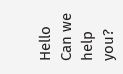Hello
Can we help you?